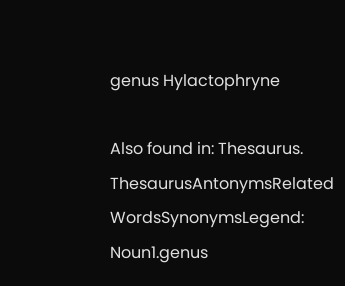genus Hylactophryne

Also found in: Thesaurus.
ThesaurusAntonymsRelated WordsSynonymsLegend:
Noun1.genus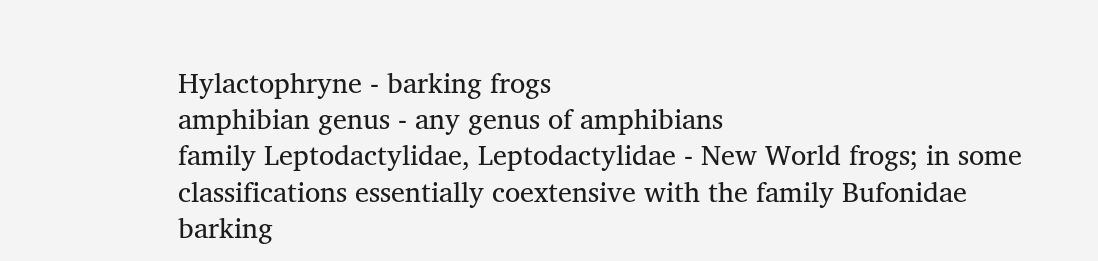Hylactophryne - barking frogs
amphibian genus - any genus of amphibians
family Leptodactylidae, Leptodactylidae - New World frogs; in some classifications essentially coextensive with the family Bufonidae
barking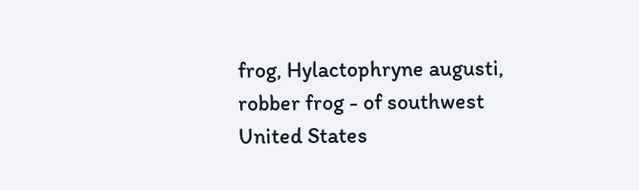frog, Hylactophryne augusti, robber frog - of southwest United States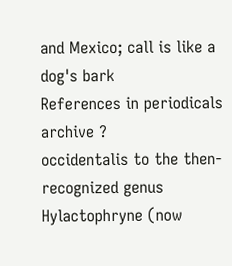and Mexico; call is like a dog's bark
References in periodicals archive ?
occidentalis to the then-recognized genus Hylactophryne (now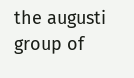the augusti group of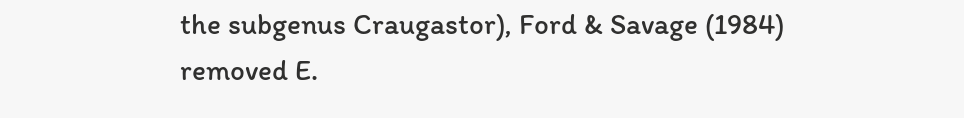the subgenus Craugastor), Ford & Savage (1984) removed E.